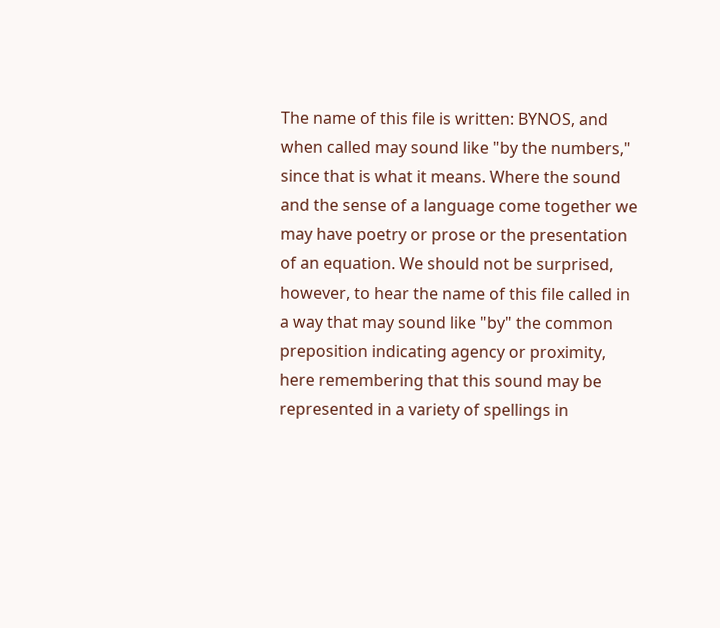The name of this file is written: BYNOS, and when called may sound like "by the numbers," since that is what it means. Where the sound and the sense of a language come together we may have poetry or prose or the presentation of an equation. We should not be surprised, however, to hear the name of this file called in a way that may sound like "by" the common preposition indicating agency or proximity, here remembering that this sound may be represented in a variety of spellings in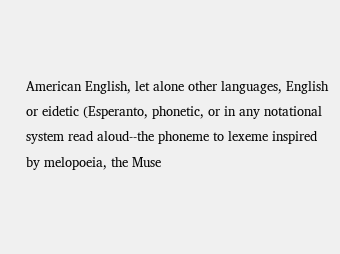American English, let alone other languages, English or eidetic (Esperanto, phonetic, or in any notational system read aloud--the phoneme to lexeme inspired by melopoeia, the Muse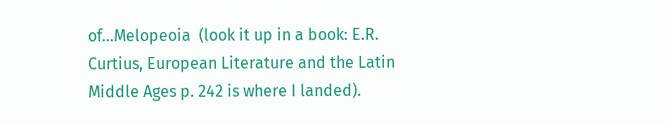of...Melopeoia  (look it up in a book: E.R. Curtius, European Literature and the Latin Middle Ages p. 242 is where I landed).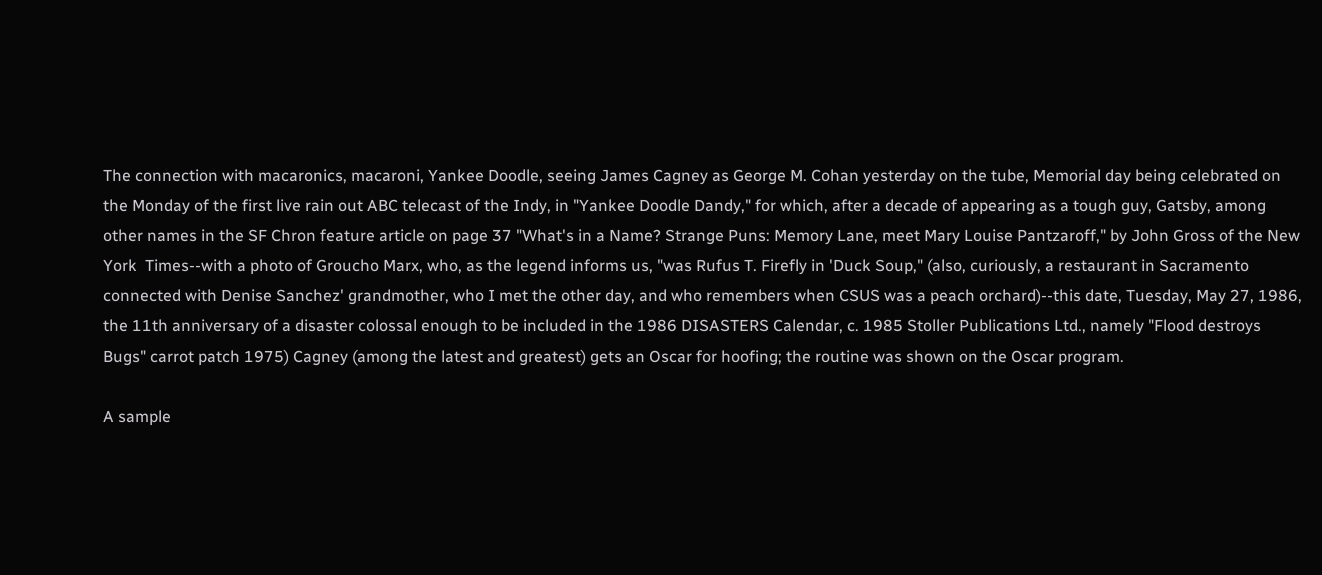The connection with macaronics, macaroni, Yankee Doodle, seeing James Cagney as George M. Cohan yesterday on the tube, Memorial day being celebrated on the Monday of the first live rain out ABC telecast of the Indy, in "Yankee Doodle Dandy," for which, after a decade of appearing as a tough guy, Gatsby, among other names in the SF Chron feature article on page 37 "What's in a Name? Strange Puns: Memory Lane, meet Mary Louise Pantzaroff," by John Gross of the New York  Times--with a photo of Groucho Marx, who, as the legend informs us, "was Rufus T. Firefly in 'Duck Soup," (also, curiously, a restaurant in Sacramento connected with Denise Sanchez' grandmother, who I met the other day, and who remembers when CSUS was a peach orchard)--this date, Tuesday, May 27, 1986, the 11th anniversary of a disaster colossal enough to be included in the 1986 DISASTERS Calendar, c. 1985 Stoller Publications Ltd., namely "Flood destroys Bugs" carrot patch 1975) Cagney (among the latest and greatest) gets an Oscar for hoofing; the routine was shown on the Oscar program.

A sample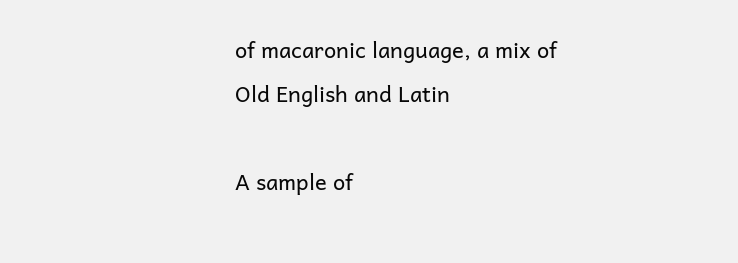of macaronic language, a mix of Old English and Latin

A sample of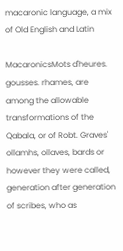macaronic language, a mix of Old English and Latin

MacaronicsMots d'heures. gousses. rhames, are among the allowable transformations of the Qabala, or of Robt. Graves' ollamhs, ollaves, bards or however they were called, generation after generation of scribes, who as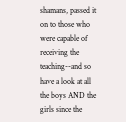shamans, passed it on to those who were capable of receiving the teaching--and so have a look at all the boys AND the girls since the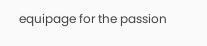equipage for the passion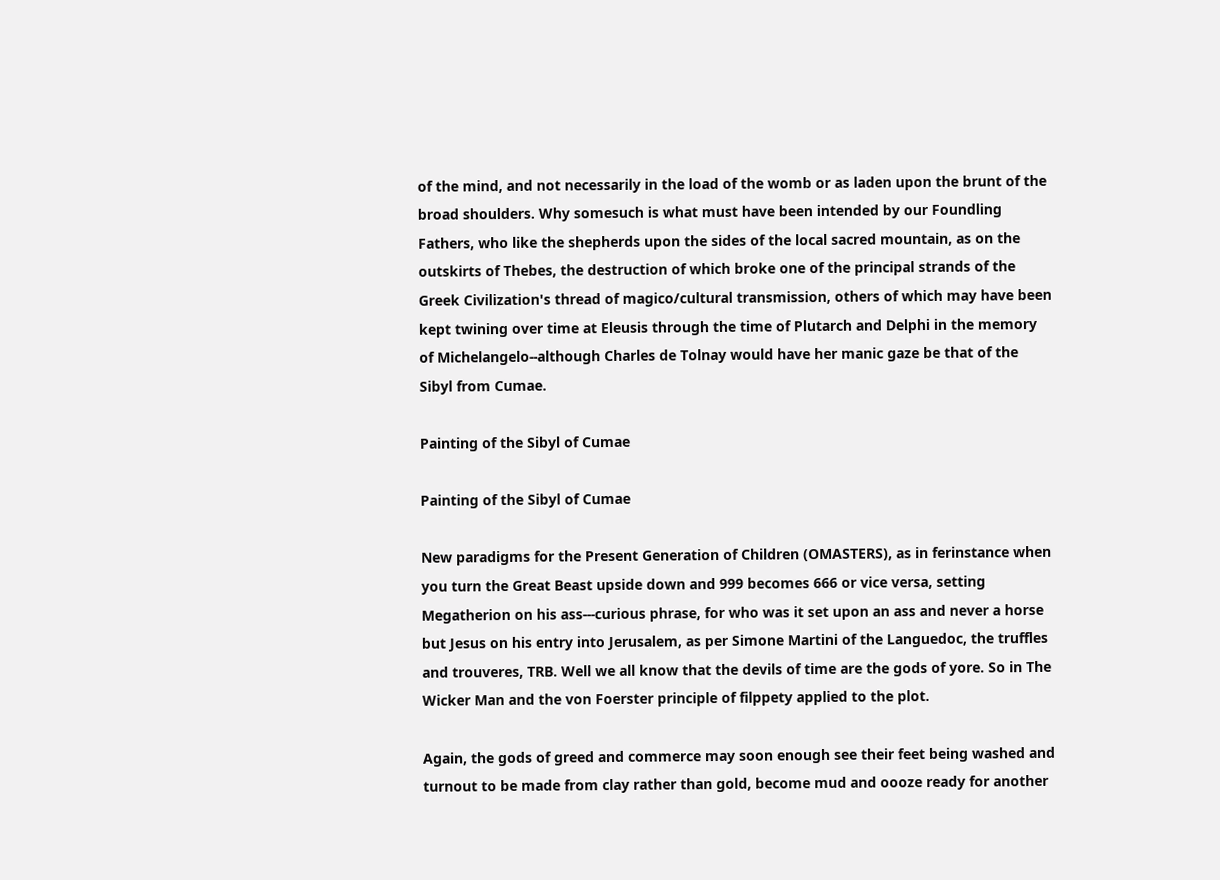of the mind, and not necessarily in the load of the womb or as laden upon the brunt of the broad shoulders. Why somesuch is what must have been intended by our Foundling Fathers, who like the shepherds upon the sides of the local sacred mountain, as on the outskirts of Thebes, the destruction of which broke one of the principal strands of the Greek Civilization's thread of magico/cultural transmission, others of which may have been kept twining over time at Eleusis through the time of Plutarch and Delphi in the memory of Michelangelo--although Charles de Tolnay would have her manic gaze be that of the Sibyl from Cumae.

Painting of the Sibyl of Cumae

Painting of the Sibyl of Cumae

New paradigms for the Present Generation of Children (OMASTERS), as in ferinstance when you turn the Great Beast upside down and 999 becomes 666 or vice versa, setting Megatherion on his ass---curious phrase, for who was it set upon an ass and never a horse but Jesus on his entry into Jerusalem, as per Simone Martini of the Languedoc, the truffles and trouveres, TRB. Well we all know that the devils of time are the gods of yore. So in The Wicker Man and the von Foerster principle of filppety applied to the plot.

Again, the gods of greed and commerce may soon enough see their feet being washed and turnout to be made from clay rather than gold, become mud and oooze ready for another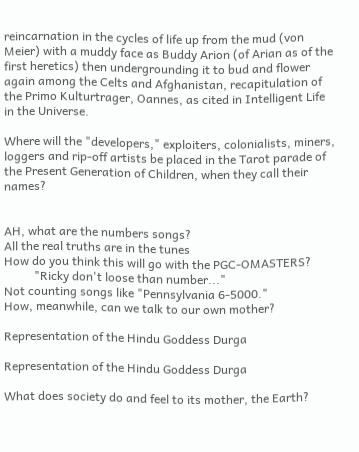reincarnation in the cycles of life up from the mud (von Meier) with a muddy face as Buddy Arion (of Arian as of the first heretics) then undergrounding it to bud and flower again among the Celts and Afghanistan, recapitulation of the Primo Kulturtrager, Oannes, as cited in Intelligent Life in the Universe.

Where will the "developers," exploiters, colonialists, miners, loggers and rip-off artists be placed in the Tarot parade of the Present Generation of Children, when they call their names?


AH, what are the numbers songs?
All the real truths are in the tunes
How do you think this will go with the PGC-OMASTERS?
          "Ricky don't loose than number..."
Not counting songs like "Pennsylvania 6-5000."
How, meanwhile, can we talk to our own mother?

Representation of the Hindu Goddess Durga

Representation of the Hindu Goddess Durga

What does society do and feel to its mother, the Earth?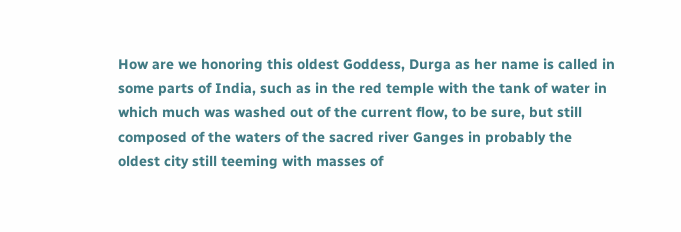How are we honoring this oldest Goddess, Durga as her name is called in some parts of India, such as in the red temple with the tank of water in which much was washed out of the current flow, to be sure, but still composed of the waters of the sacred river Ganges in probably the oldest city still teeming with masses of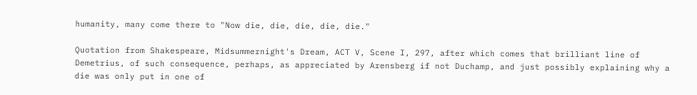humanity, many come there to "Now die, die, die, die, die."

Quotation from Shakespeare, Midsummernight's Dream, ACT V, Scene I, 297, after which comes that brilliant line of Demetrius, of such consequence, perhaps, as appreciated by Arensberg if not Duchamp, and just possibly explaining why a die was only put in one of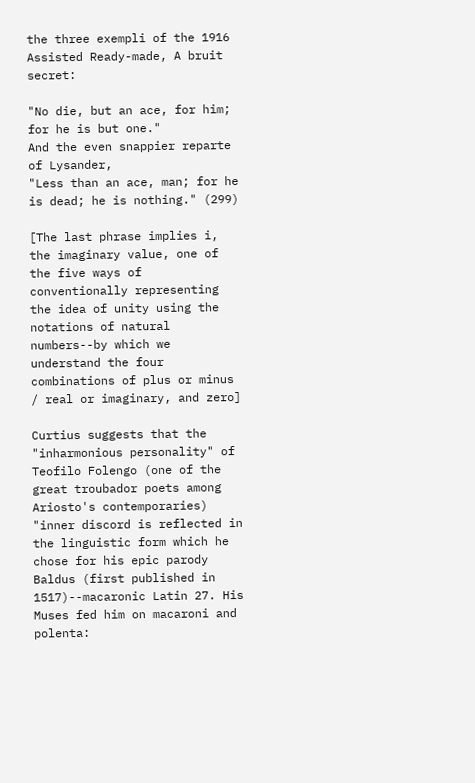the three exempli of the 1916 Assisted Ready-made, A bruit secret:

"No die, but an ace, for him; for he is but one."
And the even snappier reparte of Lysander,
"Less than an ace, man; for he is dead; he is nothing." (299)

[The last phrase implies i, the imaginary value, one of the five ways of conventionally representing the idea of unity using the notations of natural numbers--by which we understand the four combinations of plus or minus / real or imaginary, and zero]

Curtius suggests that the "inharmonious personality" of Teofilo Folengo (one of the great troubador poets among Ariosto's contemporaries) "inner discord is reflected in the linguistic form which he chose for his epic parody Baldus (first published in 1517)--macaronic Latin 27. His Muses fed him on macaroni and polenta: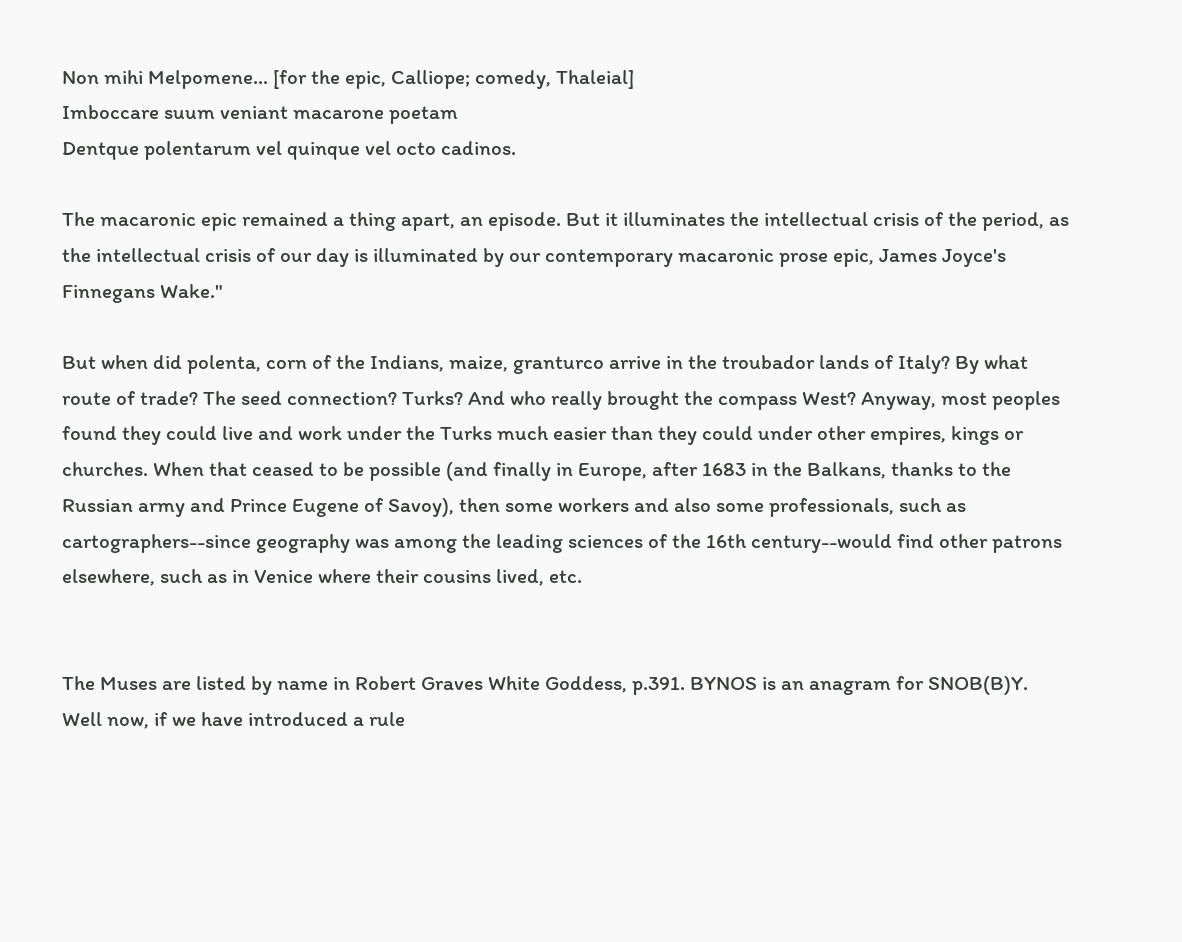Non mihi Melpomene... [for the epic, Calliope; comedy, Thaleial]
Imboccare suum veniant macarone poetam
Dentque polentarum vel quinque vel octo cadinos.

The macaronic epic remained a thing apart, an episode. But it illuminates the intellectual crisis of the period, as the intellectual crisis of our day is illuminated by our contemporary macaronic prose epic, James Joyce's Finnegans Wake."

But when did polenta, corn of the Indians, maize, granturco arrive in the troubador lands of Italy? By what route of trade? The seed connection? Turks? And who really brought the compass West? Anyway, most peoples found they could live and work under the Turks much easier than they could under other empires, kings or churches. When that ceased to be possible (and finally in Europe, after 1683 in the Balkans, thanks to the Russian army and Prince Eugene of Savoy), then some workers and also some professionals, such as cartographers--since geography was among the leading sciences of the 16th century--would find other patrons elsewhere, such as in Venice where their cousins lived, etc.


The Muses are listed by name in Robert Graves White Goddess, p.391. BYNOS is an anagram for SNOB(B)Y. Well now, if we have introduced a rule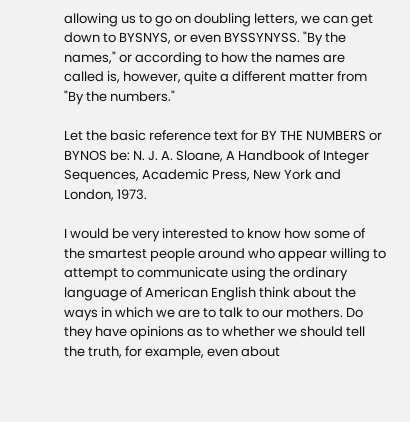allowing us to go on doubling letters, we can get down to BYSNYS, or even BYSSYNYSS. "By the names," or according to how the names are called is, however, quite a different matter from "By the numbers."

Let the basic reference text for BY THE NUMBERS or BYNOS be: N. J. A. Sloane, A Handbook of Integer Sequences, Academic Press, New York and London, 1973.

I would be very interested to know how some of the smartest people around who appear willing to attempt to communicate using the ordinary language of American English think about the ways in which we are to talk to our mothers. Do they have opinions as to whether we should tell the truth, for example, even about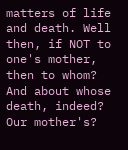matters of life and death. Well then, if NOT to one's mother, then to whom? And about whose death, indeed? Our mother's?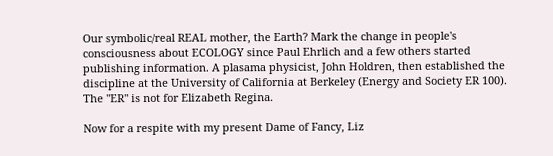Our symbolic/real REAL mother, the Earth? Mark the change in people's consciousness about ECOLOGY since Paul Ehrlich and a few others started publishing information. A plasama physicist, John Holdren, then established the discipline at the University of California at Berkeley (Energy and Society ER 100). The "ER" is not for Elizabeth Regina.

Now for a respite with my present Dame of Fancy, Liz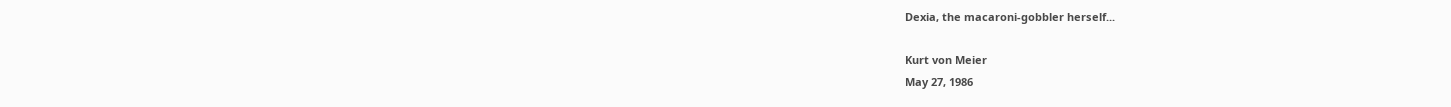Dexia, the macaroni-gobbler herself...

Kurt von Meier
May 27, 1986